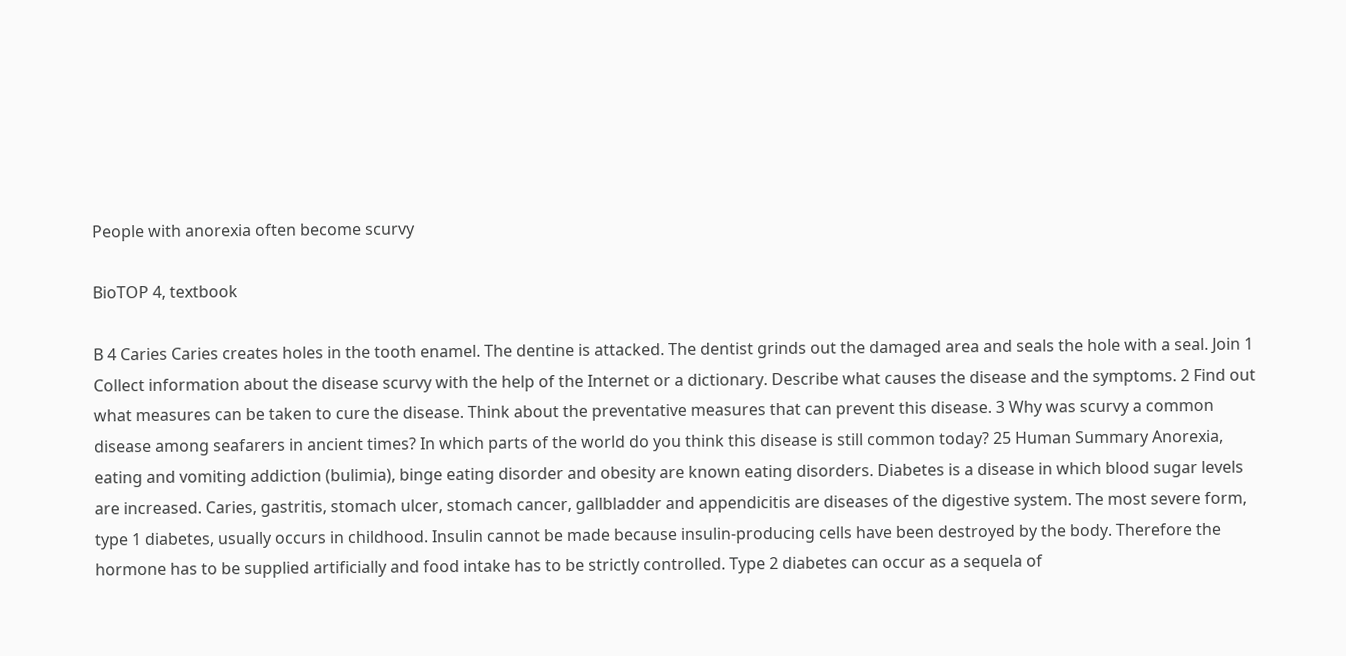People with anorexia often become scurvy

BioTOP 4, textbook

B 4 Caries Caries creates holes in the tooth enamel. The dentine is attacked. The dentist grinds out the damaged area and seals the hole with a seal. Join 1 Collect information about the disease scurvy with the help of the Internet or a dictionary. Describe what causes the disease and the symptoms. 2 Find out what measures can be taken to cure the disease. Think about the preventative measures that can prevent this disease. 3 Why was scurvy a common disease among seafarers in ancient times? In which parts of the world do you think this disease is still common today? 25 Human Summary Anorexia, eating and vomiting addiction (bulimia), binge eating disorder and obesity are known eating disorders. Diabetes is a disease in which blood sugar levels are increased. Caries, gastritis, stomach ulcer, stomach cancer, gallbladder and appendicitis are diseases of the digestive system. The most severe form, type 1 diabetes, usually occurs in childhood. Insulin cannot be made because insulin-producing cells have been destroyed by the body. Therefore the hormone has to be supplied artificially and food intake has to be strictly controlled. Type 2 diabetes can occur as a sequela of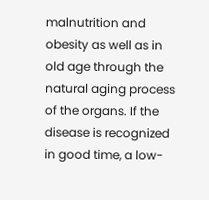malnutrition and obesity as well as in old age through the natural aging process of the organs. If the disease is recognized in good time, a low-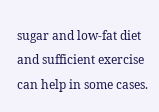sugar and low-fat diet and sufficient exercise can help in some cases.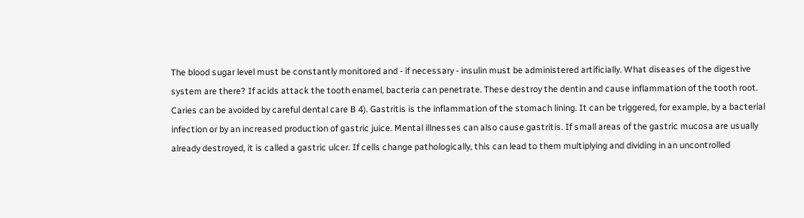The blood sugar level must be constantly monitored and - if necessary - insulin must be administered artificially. What diseases of the digestive system are there? If acids attack the tooth enamel, bacteria can penetrate. These destroy the dentin and cause inflammation of the tooth root. Caries can be avoided by careful dental care B 4). Gastritis is the inflammation of the stomach lining. It can be triggered, for example, by a bacterial infection or by an increased production of gastric juice. Mental illnesses can also cause gastritis. If small areas of the gastric mucosa are usually already destroyed, it is called a gastric ulcer. If cells change pathologically, this can lead to them multiplying and dividing in an uncontrolled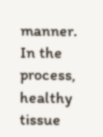manner. In the process, healthy tissue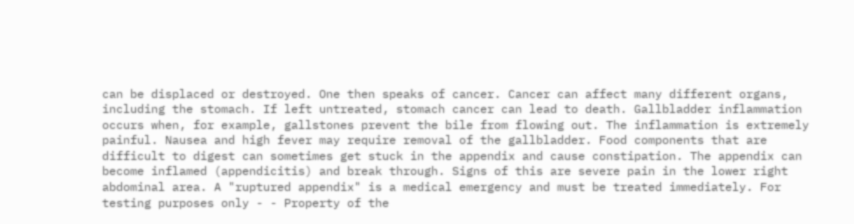can be displaced or destroyed. One then speaks of cancer. Cancer can affect many different organs, including the stomach. If left untreated, stomach cancer can lead to death. Gallbladder inflammation occurs when, for example, gallstones prevent the bile from flowing out. The inflammation is extremely painful. Nausea and high fever may require removal of the gallbladder. Food components that are difficult to digest can sometimes get stuck in the appendix and cause constipation. The appendix can become inflamed (appendicitis) and break through. Signs of this are severe pain in the lower right abdominal area. A "ruptured appendix" is a medical emergency and must be treated immediately. For testing purposes only - - Property of the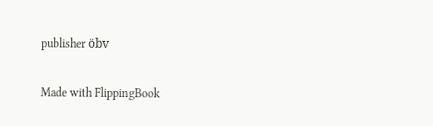publisher öbv

Made with FlippingBook